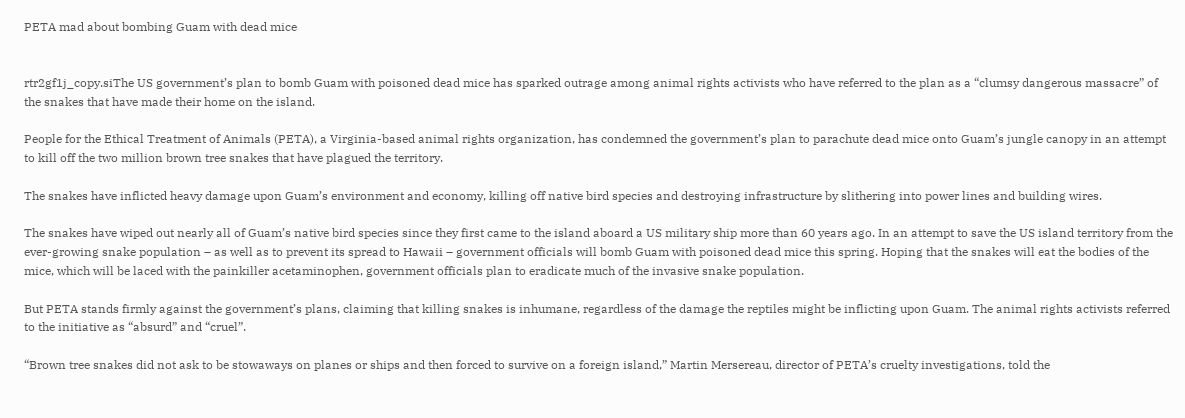PETA mad about bombing Guam with dead mice


rtr2gf1j_copy.siThe US government’s plan to bomb Guam with poisoned dead mice has sparked outrage among animal rights activists who have referred to the plan as a “clumsy dangerous massacre” of the snakes that have made their home on the island.

People for the Ethical Treatment of Animals (PETA), a Virginia-based animal rights organization, has condemned the government’s plan to parachute dead mice onto Guam’s jungle canopy in an attempt to kill off the two million brown tree snakes that have plagued the territory.

The snakes have inflicted heavy damage upon Guam’s environment and economy, killing off native bird species and destroying infrastructure by slithering into power lines and building wires.

The snakes have wiped out nearly all of Guam’s native bird species since they first came to the island aboard a US military ship more than 60 years ago. In an attempt to save the US island territory from the ever-growing snake population – as well as to prevent its spread to Hawaii – government officials will bomb Guam with poisoned dead mice this spring. Hoping that the snakes will eat the bodies of the mice, which will be laced with the painkiller acetaminophen, government officials plan to eradicate much of the invasive snake population.

But PETA stands firmly against the government’s plans, claiming that killing snakes is inhumane, regardless of the damage the reptiles might be inflicting upon Guam. The animal rights activists referred to the initiative as “absurd” and “cruel”.

“Brown tree snakes did not ask to be stowaways on planes or ships and then forced to survive on a foreign island,” Martin Mersereau, director of PETA’s cruelty investigations, told the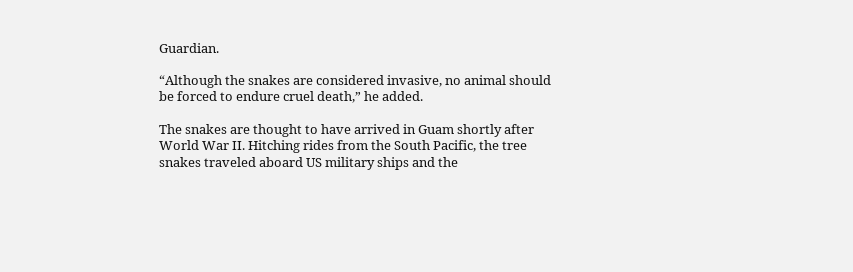Guardian.

“Although the snakes are considered invasive, no animal should be forced to endure cruel death,” he added.

The snakes are thought to have arrived in Guam shortly after World War II. Hitching rides from the South Pacific, the tree snakes traveled aboard US military ships and the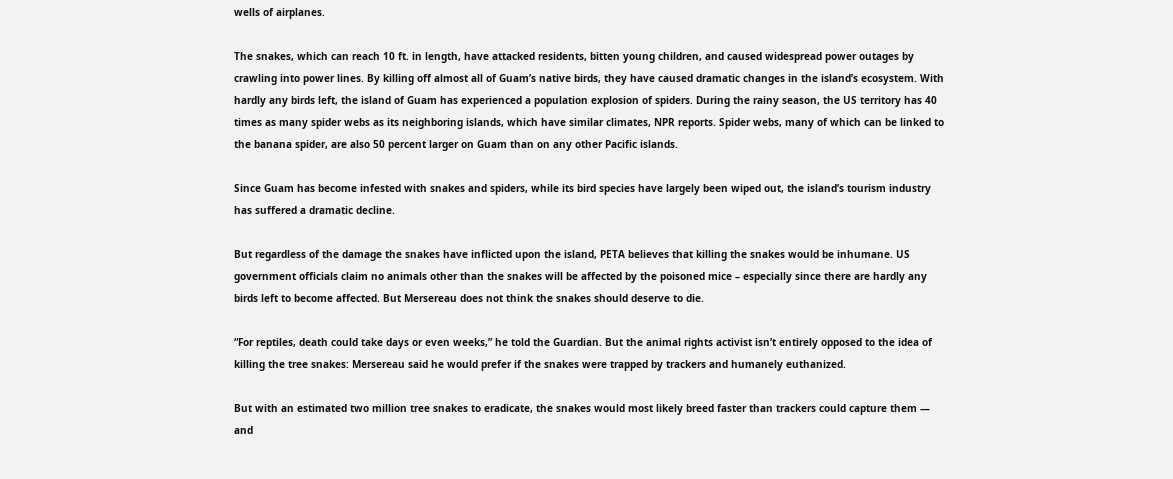wells of airplanes.

The snakes, which can reach 10 ft. in length, have attacked residents, bitten young children, and caused widespread power outages by crawling into power lines. By killing off almost all of Guam’s native birds, they have caused dramatic changes in the island’s ecosystem. With hardly any birds left, the island of Guam has experienced a population explosion of spiders. During the rainy season, the US territory has 40 times as many spider webs as its neighboring islands, which have similar climates, NPR reports. Spider webs, many of which can be linked to the banana spider, are also 50 percent larger on Guam than on any other Pacific islands.

Since Guam has become infested with snakes and spiders, while its bird species have largely been wiped out, the island’s tourism industry has suffered a dramatic decline.

But regardless of the damage the snakes have inflicted upon the island, PETA believes that killing the snakes would be inhumane. US government officials claim no animals other than the snakes will be affected by the poisoned mice – especially since there are hardly any birds left to become affected. But Mersereau does not think the snakes should deserve to die.

“For reptiles, death could take days or even weeks,” he told the Guardian. But the animal rights activist isn’t entirely opposed to the idea of killing the tree snakes: Mersereau said he would prefer if the snakes were trapped by trackers and humanely euthanized.

But with an estimated two million tree snakes to eradicate, the snakes would most likely breed faster than trackers could capture them — and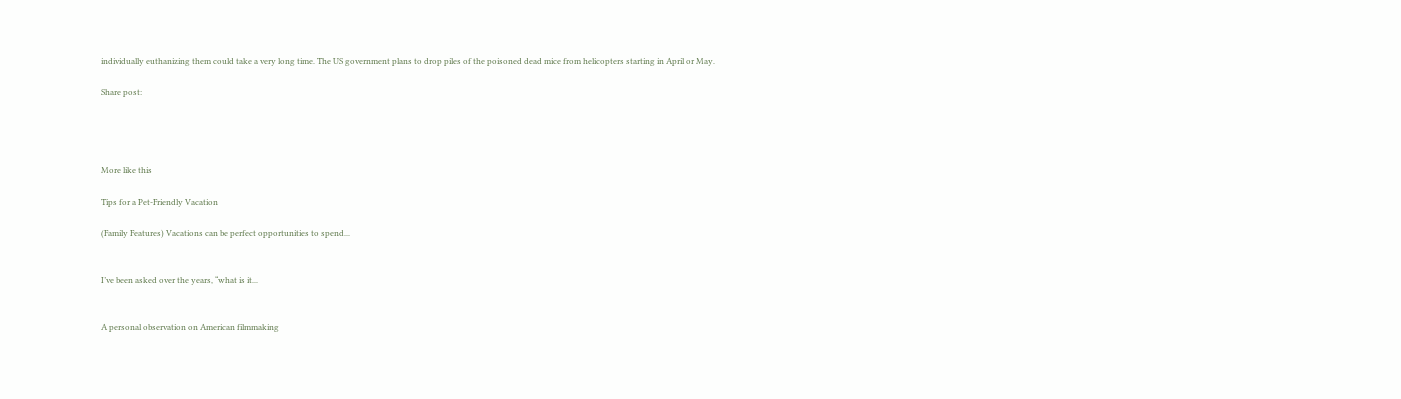individually euthanizing them could take a very long time. The US government plans to drop piles of the poisoned dead mice from helicopters starting in April or May.

Share post:




More like this

Tips for a Pet-Friendly Vacation

(Family Features) Vacations can be perfect opportunities to spend...


I’ve been asked over the years, “what is it...


A personal observation on American filmmaking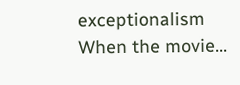exceptionalism When the movie...